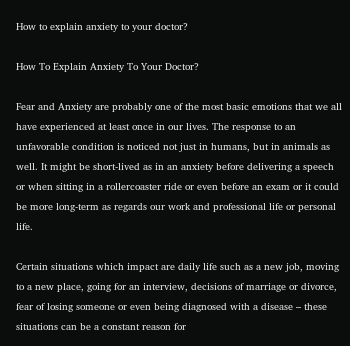How to explain anxiety to your doctor?

How To Explain Anxiety To Your Doctor?

Fear and Anxiety are probably one of the most basic emotions that we all have experienced at least once in our lives. The response to an unfavorable condition is noticed not just in humans, but in animals as well. It might be short-lived as in an anxiety before delivering a speech or when sitting in a rollercoaster ride or even before an exam or it could be more long-term as regards our work and professional life or personal life.

Certain situations which impact are daily life such as a new job, moving to a new place, going for an interview, decisions of marriage or divorce, fear of losing someone or even being diagnosed with a disease – these situations can be a constant reason for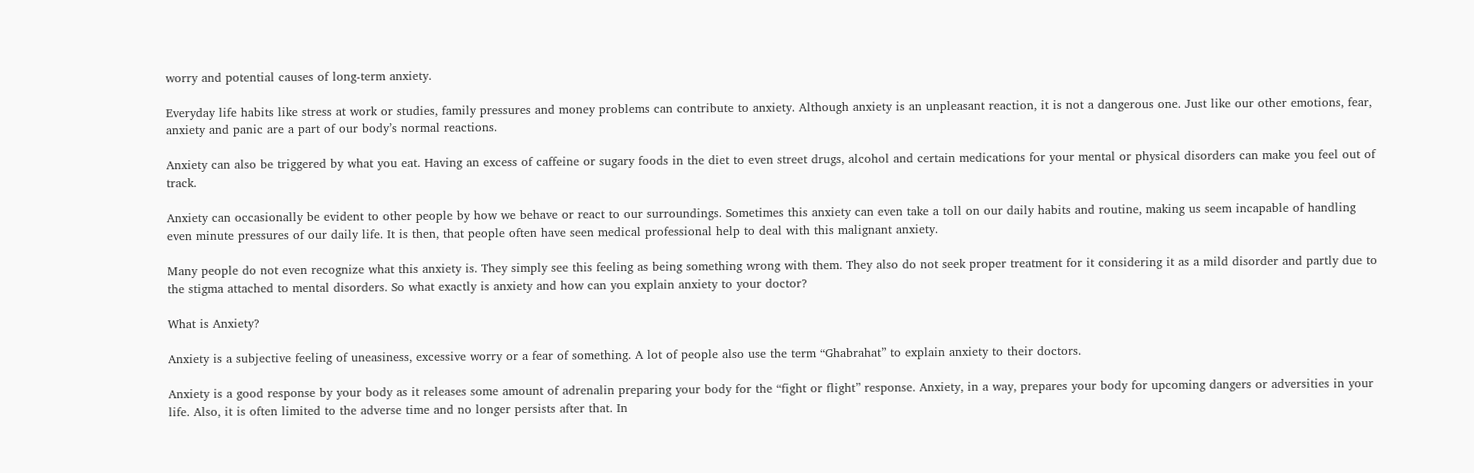worry and potential causes of long-term anxiety.

Everyday life habits like stress at work or studies, family pressures and money problems can contribute to anxiety. Although anxiety is an unpleasant reaction, it is not a dangerous one. Just like our other emotions, fear, anxiety and panic are a part of our body’s normal reactions.

Anxiety can also be triggered by what you eat. Having an excess of caffeine or sugary foods in the diet to even street drugs, alcohol and certain medications for your mental or physical disorders can make you feel out of track.

Anxiety can occasionally be evident to other people by how we behave or react to our surroundings. Sometimes this anxiety can even take a toll on our daily habits and routine, making us seem incapable of handling even minute pressures of our daily life. It is then, that people often have seen medical professional help to deal with this malignant anxiety.

Many people do not even recognize what this anxiety is. They simply see this feeling as being something wrong with them. They also do not seek proper treatment for it considering it as a mild disorder and partly due to the stigma attached to mental disorders. So what exactly is anxiety and how can you explain anxiety to your doctor?

What is Anxiety?

Anxiety is a subjective feeling of uneasiness, excessive worry or a fear of something. A lot of people also use the term “Ghabrahat” to explain anxiety to their doctors.

Anxiety is a good response by your body as it releases some amount of adrenalin preparing your body for the “fight or flight” response. Anxiety, in a way, prepares your body for upcoming dangers or adversities in your life. Also, it is often limited to the adverse time and no longer persists after that. In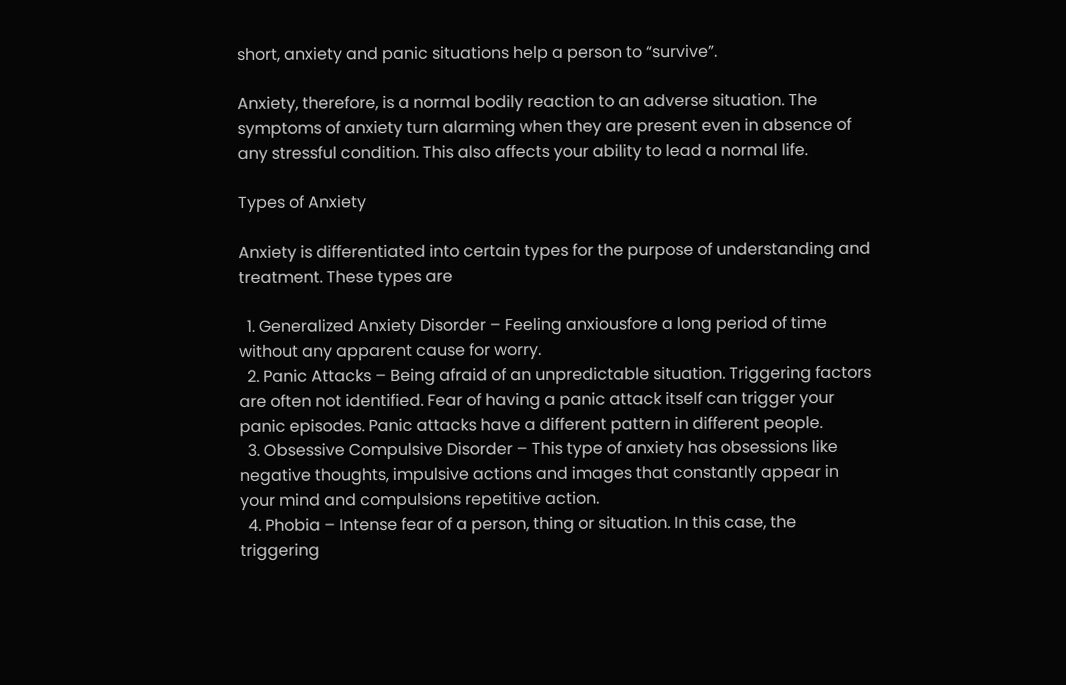short, anxiety and panic situations help a person to “survive”.

Anxiety, therefore, is a normal bodily reaction to an adverse situation. The symptoms of anxiety turn alarming when they are present even in absence of any stressful condition. This also affects your ability to lead a normal life.

Types of Anxiety

Anxiety is differentiated into certain types for the purpose of understanding and treatment. These types are

  1. Generalized Anxiety Disorder – Feeling anxiousfore a long period of time without any apparent cause for worry.
  2. Panic Attacks – Being afraid of an unpredictable situation. Triggering factors are often not identified. Fear of having a panic attack itself can trigger your panic episodes. Panic attacks have a different pattern in different people.
  3. Obsessive Compulsive Disorder – This type of anxiety has obsessions like negative thoughts, impulsive actions and images that constantly appear in your mind and compulsions repetitive action.
  4. Phobia – Intense fear of a person, thing or situation. In this case, the triggering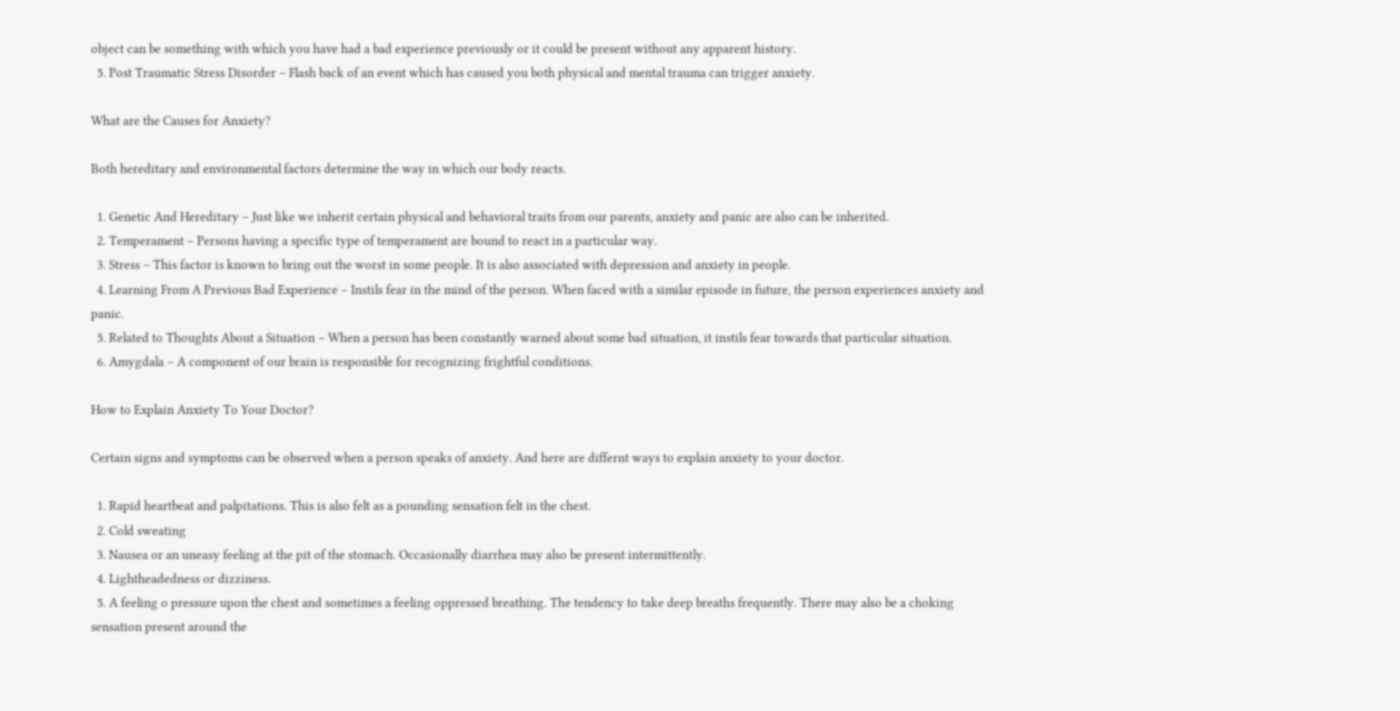object can be something with which you have had a bad experience previously or it could be present without any apparent history.
  5. Post Traumatic Stress Disorder – Flash back of an event which has caused you both physical and mental trauma can trigger anxiety.

What are the Causes for Anxiety?

Both hereditary and environmental factors determine the way in which our body reacts.

  1. Genetic And Hereditary – Just like we inherit certain physical and behavioral traits from our parents, anxiety and panic are also can be inherited.
  2. Temperament – Persons having a specific type of temperament are bound to react in a particular way.
  3. Stress – This factor is known to bring out the worst in some people. It is also associated with depression and anxiety in people.
  4. Learning From A Previous Bad Experience – Instils fear in the mind of the person. When faced with a similar episode in future, the person experiences anxiety and panic.
  5. Related to Thoughts About a Situation – When a person has been constantly warned about some bad situation, it instils fear towards that particular situation.
  6. Amygdala – A component of our brain is responsible for recognizing frightful conditions.

How to Explain Anxiety To Your Doctor?

Certain signs and symptoms can be observed when a person speaks of anxiety. And here are differnt ways to explain anxiety to your doctor.

  1. Rapid heartbeat and palpitations. This is also felt as a pounding sensation felt in the chest.
  2. Cold sweating
  3. Nausea or an uneasy feeling at the pit of the stomach. Occasionally diarrhea may also be present intermittently.
  4. Lightheadedness or dizziness.
  5. A feeling o pressure upon the chest and sometimes a feeling oppressed breathing. The tendency to take deep breaths frequently. There may also be a choking sensation present around the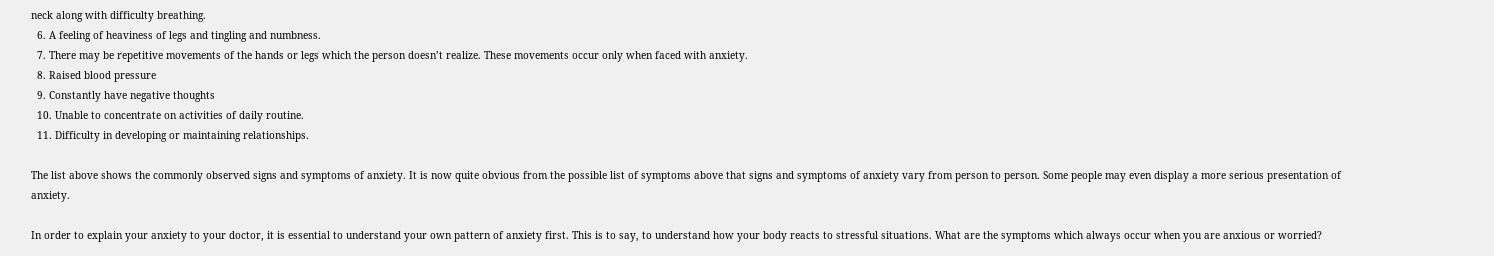neck along with difficulty breathing.
  6. A feeling of heaviness of legs and tingling and numbness.
  7. There may be repetitive movements of the hands or legs which the person doesn’t realize. These movements occur only when faced with anxiety.
  8. Raised blood pressure
  9. Constantly have negative thoughts
  10. Unable to concentrate on activities of daily routine.
  11. Difficulty in developing or maintaining relationships.

The list above shows the commonly observed signs and symptoms of anxiety. It is now quite obvious from the possible list of symptoms above that signs and symptoms of anxiety vary from person to person. Some people may even display a more serious presentation of anxiety.

In order to explain your anxiety to your doctor, it is essential to understand your own pattern of anxiety first. This is to say, to understand how your body reacts to stressful situations. What are the symptoms which always occur when you are anxious or worried?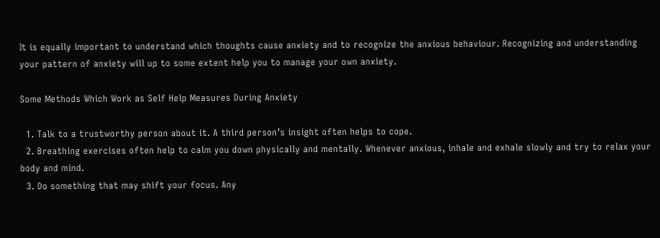It is equally important to understand which thoughts cause anxiety and to recognize the anxious behaviour. Recognizing and understanding your pattern of anxiety will up to some extent help you to manage your own anxiety.

Some Methods Which Work as Self Help Measures During Anxiety

  1. Talk to a trustworthy person about it. A third person’s insight often helps to cope.
  2. Breathing exercises often help to calm you down physically and mentally. Whenever anxious, inhale and exhale slowly and try to relax your body and mind.
  3. Do something that may shift your focus. Any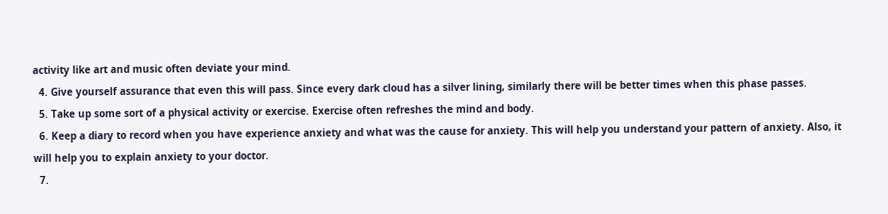activity like art and music often deviate your mind.
  4. Give yourself assurance that even this will pass. Since every dark cloud has a silver lining, similarly there will be better times when this phase passes.
  5. Take up some sort of a physical activity or exercise. Exercise often refreshes the mind and body.
  6. Keep a diary to record when you have experience anxiety and what was the cause for anxiety. This will help you understand your pattern of anxiety. Also, it will help you to explain anxiety to your doctor.
  7.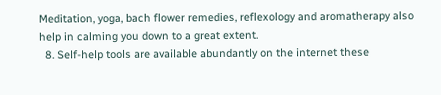Meditation, yoga, bach flower remedies, reflexology and aromatherapy also help in calming you down to a great extent.
  8. Self-help tools are available abundantly on the internet these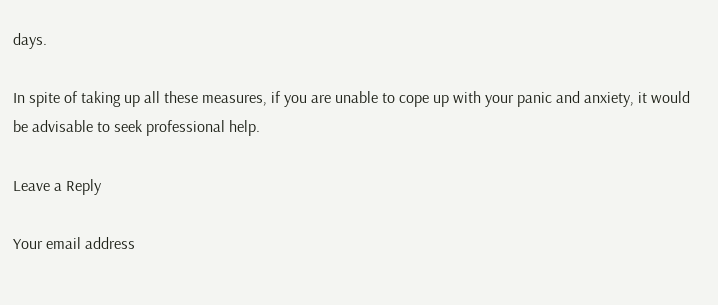days.

In spite of taking up all these measures, if you are unable to cope up with your panic and anxiety, it would be advisable to seek professional help.

Leave a Reply

Your email address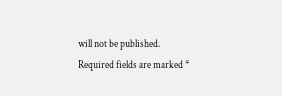will not be published. Required fields are marked *